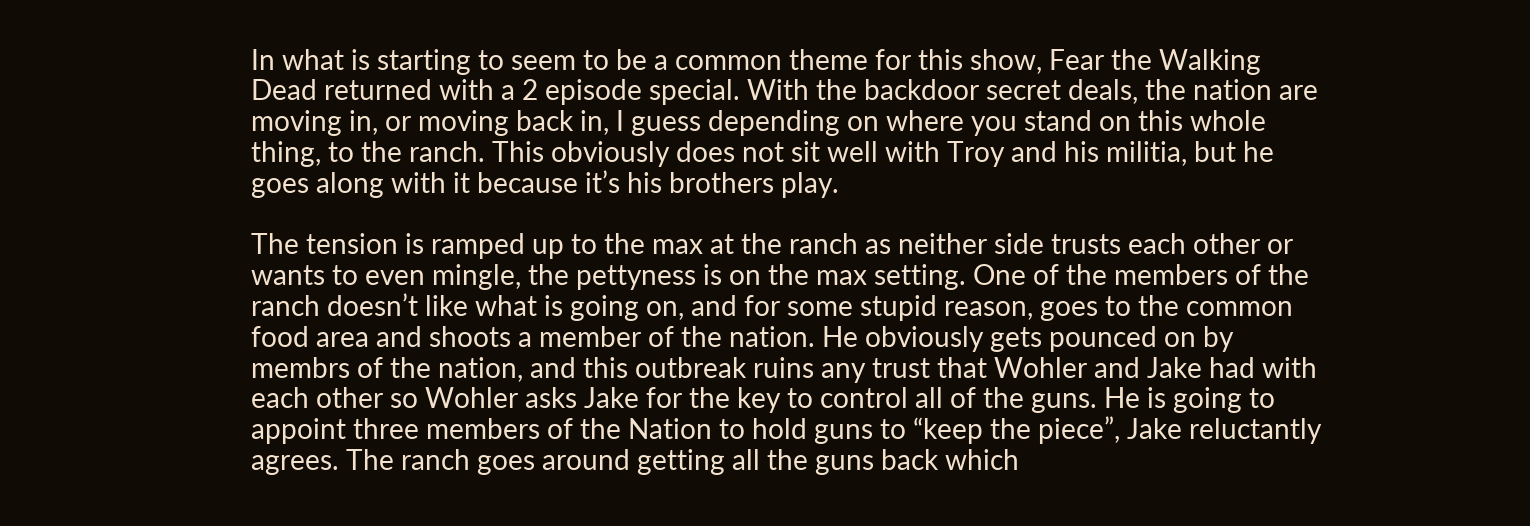In what is starting to seem to be a common theme for this show, Fear the Walking Dead returned with a 2 episode special. With the backdoor secret deals, the nation are moving in, or moving back in, I guess depending on where you stand on this whole thing, to the ranch. This obviously does not sit well with Troy and his militia, but he goes along with it because it’s his brothers play.

The tension is ramped up to the max at the ranch as neither side trusts each other or wants to even mingle, the pettyness is on the max setting. One of the members of the ranch doesn’t like what is going on, and for some stupid reason, goes to the common food area and shoots a member of the nation. He obviously gets pounced on by membrs of the nation, and this outbreak ruins any trust that Wohler and Jake had with each other so Wohler asks Jake for the key to control all of the guns. He is going to appoint three members of the Nation to hold guns to “keep the piece”, Jake reluctantly agrees. The ranch goes around getting all the guns back which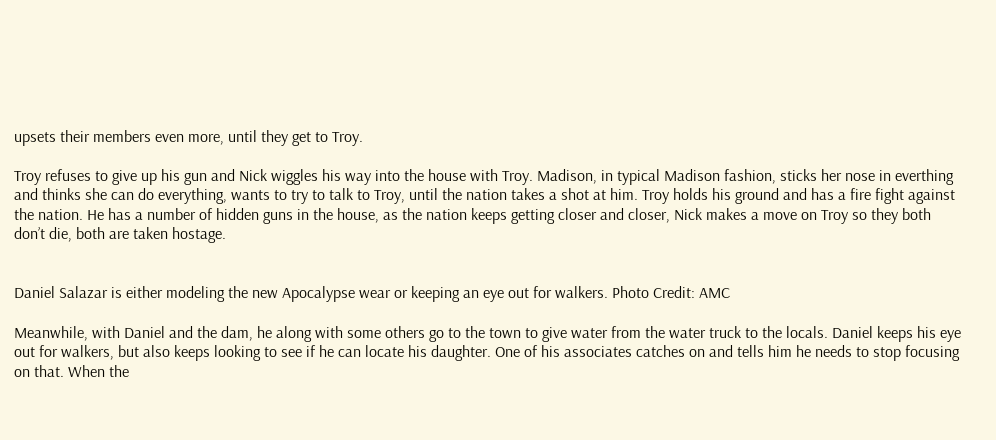upsets their members even more, until they get to Troy.

Troy refuses to give up his gun and Nick wiggles his way into the house with Troy. Madison, in typical Madison fashion, sticks her nose in everthing and thinks she can do everything, wants to try to talk to Troy, until the nation takes a shot at him. Troy holds his ground and has a fire fight against the nation. He has a number of hidden guns in the house, as the nation keeps getting closer and closer, Nick makes a move on Troy so they both don’t die, both are taken hostage.


Daniel Salazar is either modeling the new Apocalypse wear or keeping an eye out for walkers. Photo Credit: AMC

Meanwhile, with Daniel and the dam, he along with some others go to the town to give water from the water truck to the locals. Daniel keeps his eye out for walkers, but also keeps looking to see if he can locate his daughter. One of his associates catches on and tells him he needs to stop focusing on that. When the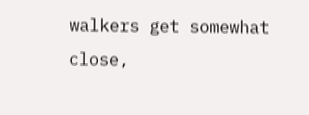walkers get somewhat close,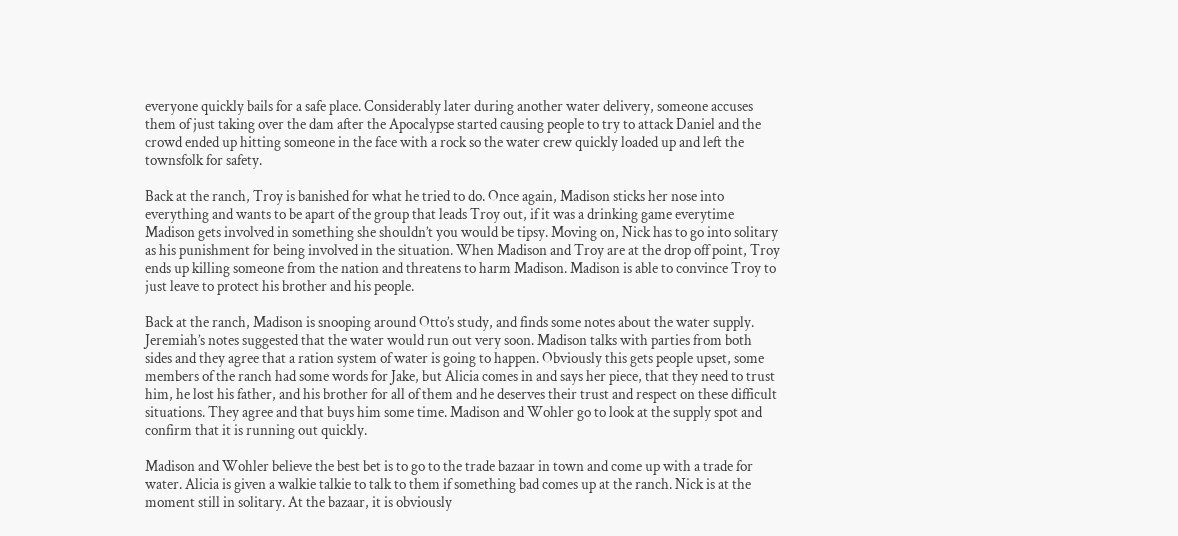everyone quickly bails for a safe place. Considerably later during another water delivery, someone accuses them of just taking over the dam after the Apocalypse started causing people to try to attack Daniel and the crowd ended up hitting someone in the face with a rock so the water crew quickly loaded up and left the townsfolk for safety.

Back at the ranch, Troy is banished for what he tried to do. Once again, Madison sticks her nose into everything and wants to be apart of the group that leads Troy out, if it was a drinking game everytime Madison gets involved in something she shouldn’t you would be tipsy. Moving on, Nick has to go into solitary as his punishment for being involved in the situation. When Madison and Troy are at the drop off point, Troy ends up killing someone from the nation and threatens to harm Madison. Madison is able to convince Troy to just leave to protect his brother and his people.

Back at the ranch, Madison is snooping around Otto’s study, and finds some notes about the water supply. Jeremiah’s notes suggested that the water would run out very soon. Madison talks with parties from both sides and they agree that a ration system of water is going to happen. Obviously this gets people upset, some members of the ranch had some words for Jake, but Alicia comes in and says her piece, that they need to trust him, he lost his father, and his brother for all of them and he deserves their trust and respect on these difficult situations. They agree and that buys him some time. Madison and Wohler go to look at the supply spot and confirm that it is running out quickly.

Madison and Wohler believe the best bet is to go to the trade bazaar in town and come up with a trade for water. Alicia is given a walkie talkie to talk to them if something bad comes up at the ranch. Nick is at the moment still in solitary. At the bazaar, it is obviously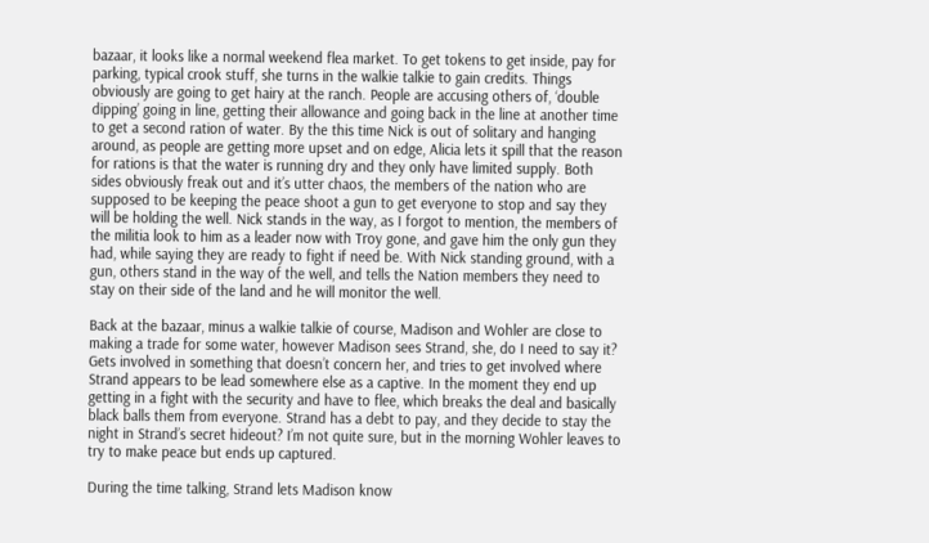bazaar, it looks like a normal weekend flea market. To get tokens to get inside, pay for parking, typical crook stuff, she turns in the walkie talkie to gain credits. Things obviously are going to get hairy at the ranch. People are accusing others of, ‘double dipping’ going in line, getting their allowance and going back in the line at another time to get a second ration of water. By the this time Nick is out of solitary and hanging around, as people are getting more upset and on edge, Alicia lets it spill that the reason for rations is that the water is running dry and they only have limited supply. Both sides obviously freak out and it’s utter chaos, the members of the nation who are supposed to be keeping the peace shoot a gun to get everyone to stop and say they will be holding the well. Nick stands in the way, as I forgot to mention, the members of the militia look to him as a leader now with Troy gone, and gave him the only gun they had, while saying they are ready to fight if need be. With Nick standing ground, with a gun, others stand in the way of the well, and tells the Nation members they need to stay on their side of the land and he will monitor the well.

Back at the bazaar, minus a walkie talkie of course, Madison and Wohler are close to making a trade for some water, however Madison sees Strand, she, do I need to say it? Gets involved in something that doesn’t concern her, and tries to get involved where Strand appears to be lead somewhere else as a captive. In the moment they end up getting in a fight with the security and have to flee, which breaks the deal and basically black balls them from everyone. Strand has a debt to pay, and they decide to stay the night in Strand’s secret hideout? I’m not quite sure, but in the morning Wohler leaves to try to make peace but ends up captured.

During the time talking, Strand lets Madison know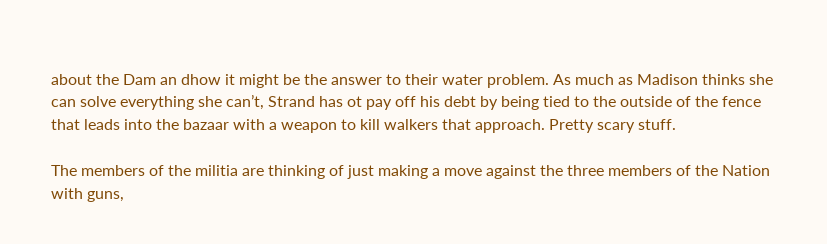about the Dam an dhow it might be the answer to their water problem. As much as Madison thinks she can solve everything she can’t, Strand has ot pay off his debt by being tied to the outside of the fence that leads into the bazaar with a weapon to kill walkers that approach. Pretty scary stuff.

The members of the militia are thinking of just making a move against the three members of the Nation with guns,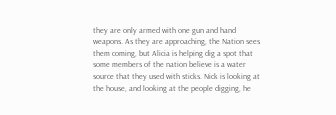they are only armed with one gun and hand weapons. As they are approaching, the Nation sees them coming, but Alicia is helping dig a spot that some members of the nation believe is a water source that they used with sticks. Nick is looking at the house, and looking at the people digging, he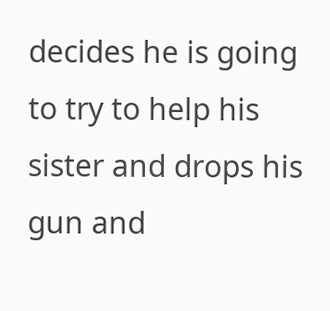decides he is going to try to help his sister and drops his gun and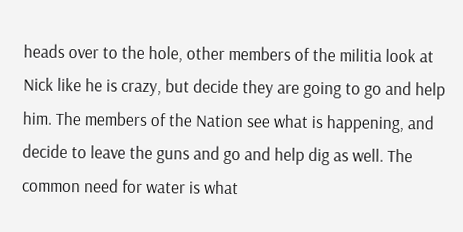heads over to the hole, other members of the militia look at Nick like he is crazy, but decide they are going to go and help him. The members of the Nation see what is happening, and decide to leave the guns and go and help dig as well. The common need for water is what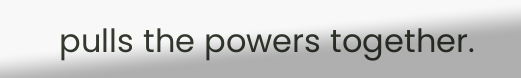pulls the powers together.